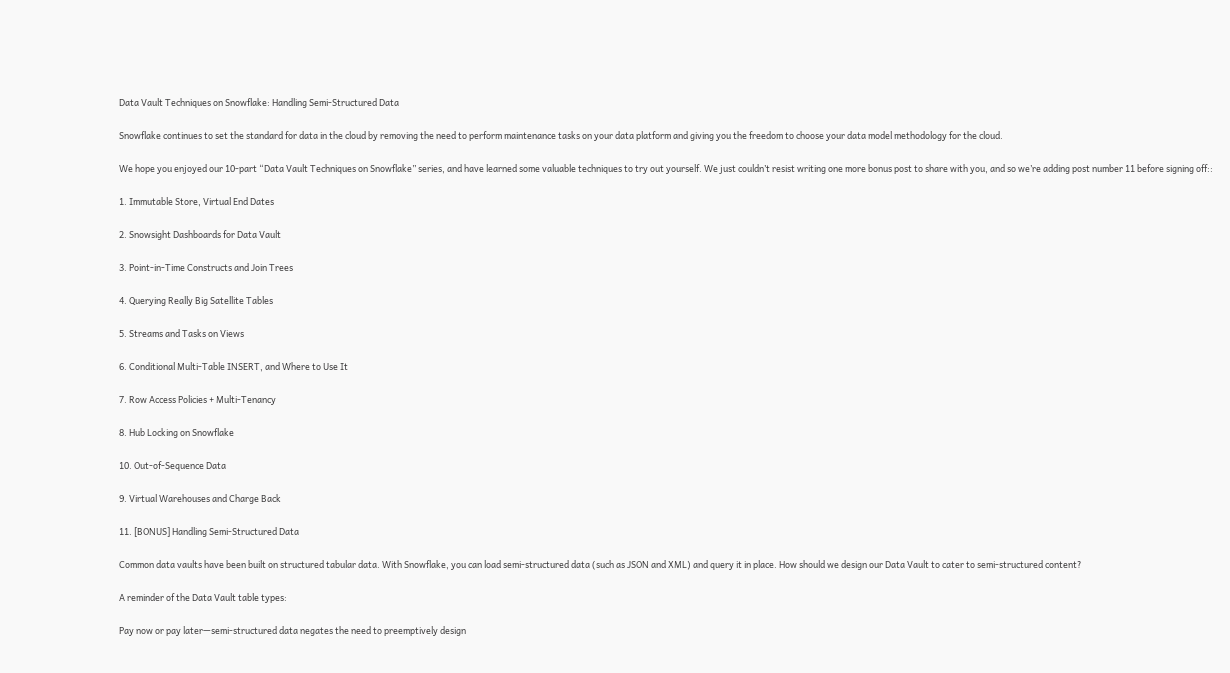Data Vault Techniques on Snowflake: Handling Semi-Structured Data

Snowflake continues to set the standard for data in the cloud by removing the need to perform maintenance tasks on your data platform and giving you the freedom to choose your data model methodology for the cloud.

We hope you enjoyed our 10-part “Data Vault Techniques on Snowflake” series, and have learned some valuable techniques to try out yourself. We just couldn’t resist writing one more bonus post to share with you, and so we’re adding post number 11 before signing off::

1. Immutable Store, Virtual End Dates

2. Snowsight Dashboards for Data Vault

3. Point-in-Time Constructs and Join Trees

4. Querying Really Big Satellite Tables

5. Streams and Tasks on Views

6. Conditional Multi-Table INSERT, and Where to Use It

7. Row Access Policies + Multi-Tenancy

8. Hub Locking on Snowflake

10. Out-of-Sequence Data

9. Virtual Warehouses and Charge Back

11. [BONUS] Handling Semi-Structured Data

Common data vaults have been built on structured tabular data. With Snowflake, you can load semi-structured data (such as JSON and XML) and query it in place. How should we design our Data Vault to cater to semi-structured content?

A reminder of the Data Vault table types:

Pay now or pay later—semi-structured data negates the need to preemptively design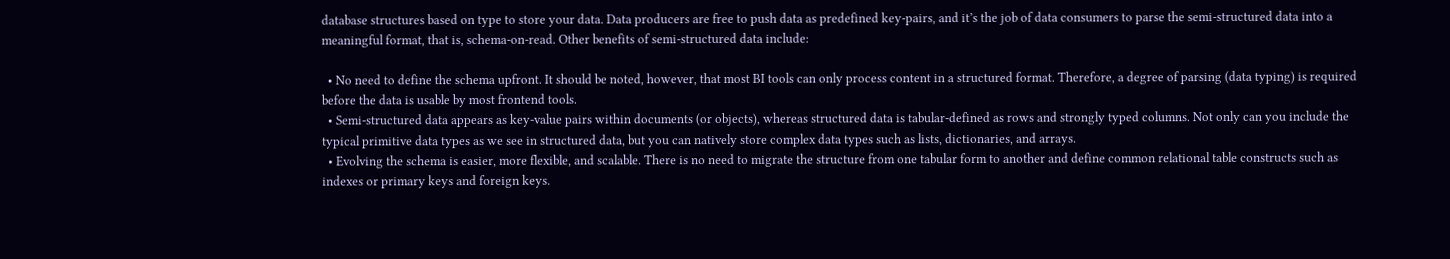database structures based on type to store your data. Data producers are free to push data as predefined key-pairs, and it’s the job of data consumers to parse the semi-structured data into a meaningful format, that is, schema-on-read. Other benefits of semi-structured data include:

  • No need to define the schema upfront. It should be noted, however, that most BI tools can only process content in a structured format. Therefore, a degree of parsing (data typing) is required before the data is usable by most frontend tools.
  • Semi-structured data appears as key-value pairs within documents (or objects), whereas structured data is tabular-defined as rows and strongly typed columns. Not only can you include the typical primitive data types as we see in structured data, but you can natively store complex data types such as lists, dictionaries, and arrays.
  • Evolving the schema is easier, more flexible, and scalable. There is no need to migrate the structure from one tabular form to another and define common relational table constructs such as indexes or primary keys and foreign keys.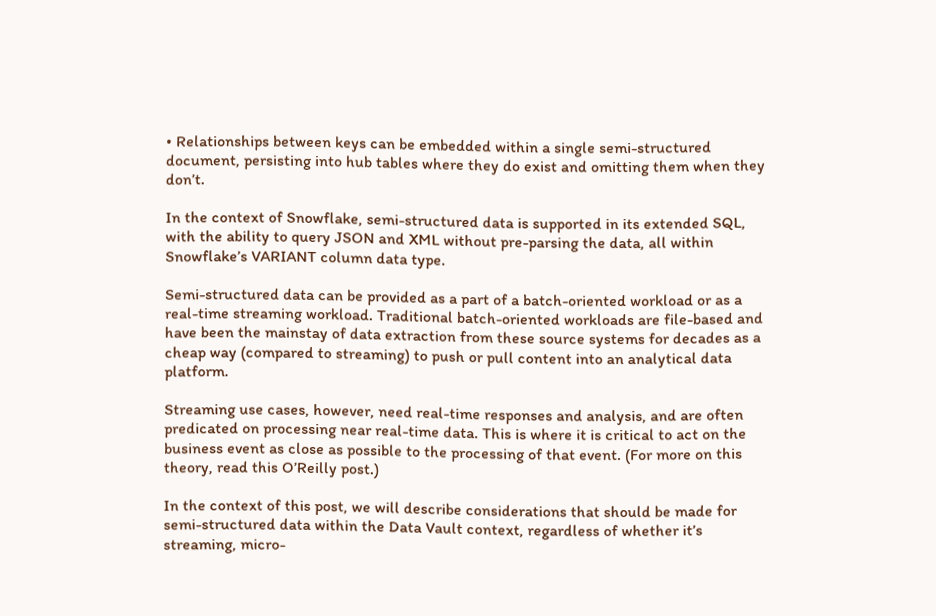• Relationships between keys can be embedded within a single semi-structured document, persisting into hub tables where they do exist and omitting them when they don’t.

In the context of Snowflake, semi-structured data is supported in its extended SQL, with the ability to query JSON and XML without pre-parsing the data, all within Snowflake’s VARIANT column data type.

Semi-structured data can be provided as a part of a batch-oriented workload or as a real-time streaming workload. Traditional batch-oriented workloads are file-based and have been the mainstay of data extraction from these source systems for decades as a cheap way (compared to streaming) to push or pull content into an analytical data platform.

Streaming use cases, however, need real-time responses and analysis, and are often predicated on processing near real-time data. This is where it is critical to act on the business event as close as possible to the processing of that event. (For more on this theory, read this O’Reilly post.)

In the context of this post, we will describe considerations that should be made for semi-structured data within the Data Vault context, regardless of whether it’s streaming, micro-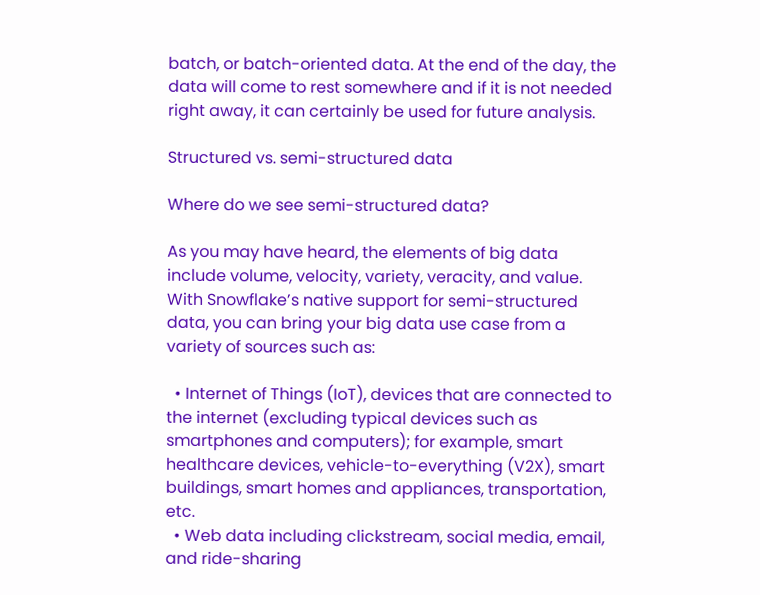batch, or batch-oriented data. At the end of the day, the data will come to rest somewhere and if it is not needed right away, it can certainly be used for future analysis.

Structured vs. semi-structured data

Where do we see semi-structured data?

As you may have heard, the elements of big data include volume, velocity, variety, veracity, and value. With Snowflake’s native support for semi-structured data, you can bring your big data use case from a variety of sources such as:

  • Internet of Things (IoT), devices that are connected to the internet (excluding typical devices such as smartphones and computers); for example, smart healthcare devices, vehicle-to-everything (V2X), smart buildings, smart homes and appliances, transportation, etc.
  • Web data including clickstream, social media, email, and ride-sharing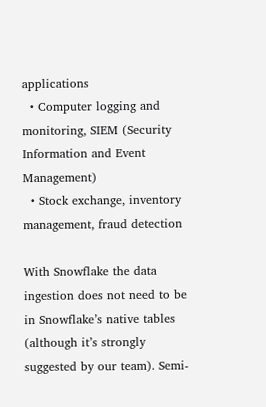applications
  • Computer logging and monitoring, SIEM (Security Information and Event Management)
  • Stock exchange, inventory management, fraud detection

With Snowflake the data ingestion does not need to be in Snowflake’s native tables (although it’s strongly suggested by our team). Semi-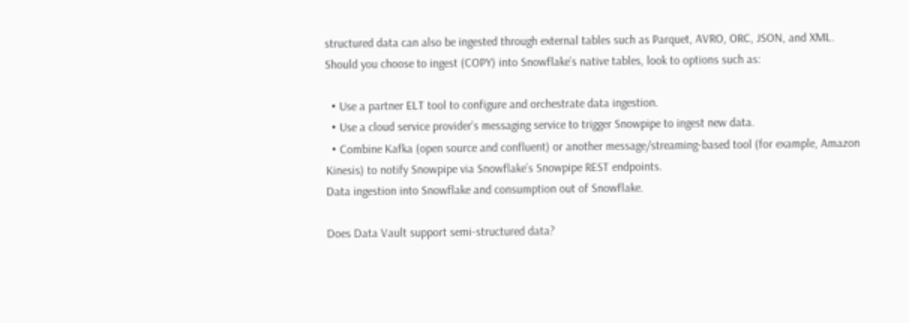structured data can also be ingested through external tables such as Parquet, AVRO, ORC, JSON, and XML. Should you choose to ingest (COPY) into Snowflake’s native tables, look to options such as:

  • Use a partner ELT tool to configure and orchestrate data ingestion.
  • Use a cloud service provider’s messaging service to trigger Snowpipe to ingest new data.
  • Combine Kafka (open source and confluent) or another message/streaming-based tool (for example, Amazon Kinesis) to notify Snowpipe via Snowflake’s Snowpipe REST endpoints.
Data ingestion into Snowflake and consumption out of Snowflake.

Does Data Vault support semi-structured data?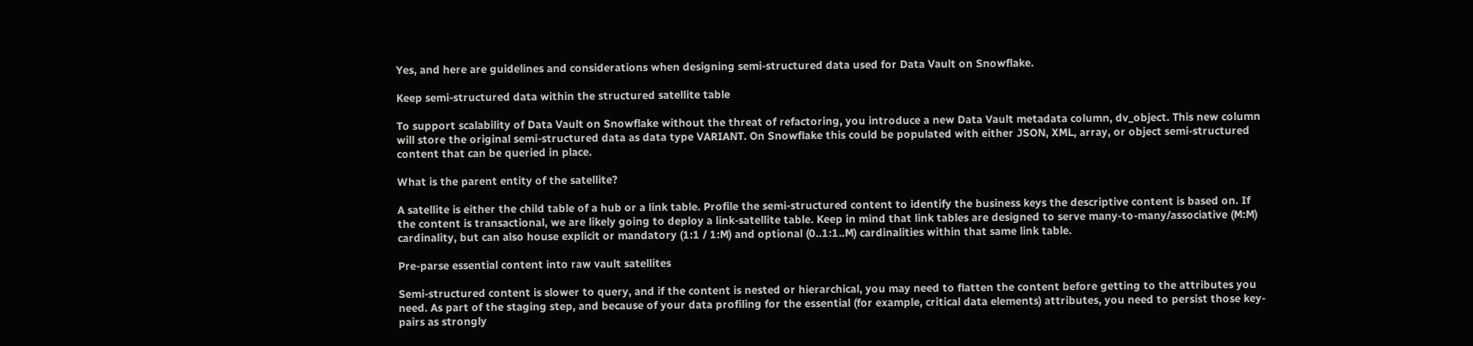Yes, and here are guidelines and considerations when designing semi-structured data used for Data Vault on Snowflake.

Keep semi-structured data within the structured satellite table

To support scalability of Data Vault on Snowflake without the threat of refactoring, you introduce a new Data Vault metadata column, dv_object. This new column will store the original semi-structured data as data type VARIANT. On Snowflake this could be populated with either JSON, XML, array, or object semi-structured content that can be queried in place.

What is the parent entity of the satellite?

A satellite is either the child table of a hub or a link table. Profile the semi-structured content to identify the business keys the descriptive content is based on. If the content is transactional, we are likely going to deploy a link-satellite table. Keep in mind that link tables are designed to serve many-to-many/associative (M:M) cardinality, but can also house explicit or mandatory (1:1 / 1:M) and optional (0..1:1..M) cardinalities within that same link table.

Pre-parse essential content into raw vault satellites

Semi-structured content is slower to query, and if the content is nested or hierarchical, you may need to flatten the content before getting to the attributes you need. As part of the staging step, and because of your data profiling for the essential (for example, critical data elements) attributes, you need to persist those key-pairs as strongly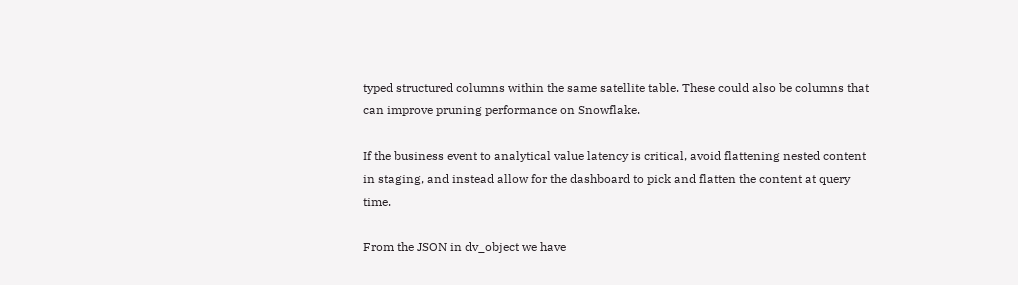typed structured columns within the same satellite table. These could also be columns that can improve pruning performance on Snowflake.

If the business event to analytical value latency is critical, avoid flattening nested content in staging, and instead allow for the dashboard to pick and flatten the content at query time.

From the JSON in dv_object we have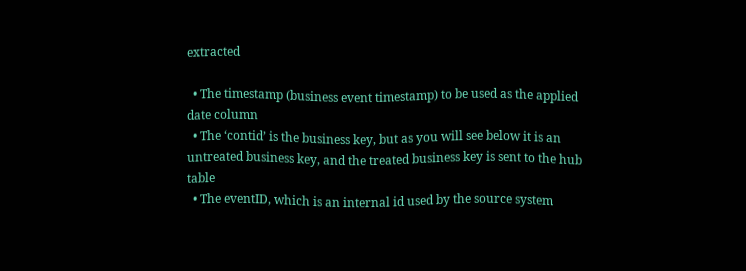extracted

  • The timestamp (business event timestamp) to be used as the applied date column
  • The ‘contid’ is the business key, but as you will see below it is an untreated business key, and the treated business key is sent to the hub table
  • The eventID, which is an internal id used by the source system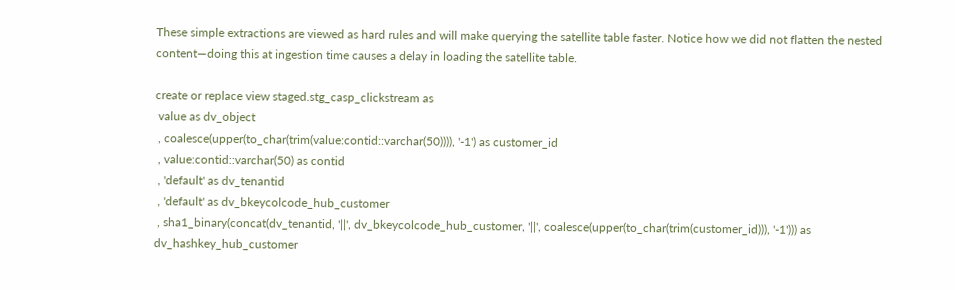These simple extractions are viewed as hard rules and will make querying the satellite table faster. Notice how we did not flatten the nested content—doing this at ingestion time causes a delay in loading the satellite table.

create or replace view staged.stg_casp_clickstream as
 value as dv_object
 , coalesce(upper(to_char(trim(value:contid::varchar(50)))), '-1') as customer_id
 , value:contid::varchar(50) as contid
 , 'default' as dv_tenantid
 , 'default' as dv_bkeycolcode_hub_customer
 , sha1_binary(concat(dv_tenantid, '||', dv_bkeycolcode_hub_customer, '||', coalesce(upper(to_char(trim(customer_id))), '-1'))) as dv_hashkey_hub_customer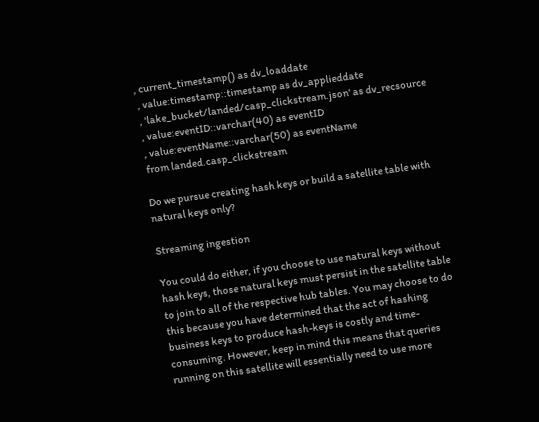, current_timestamp() as dv_loaddate
 , value:timestamp::timestamp as dv_applieddate
 , 'lake_bucket/landed/casp_clickstream.json' as dv_recsource
 , value:eventID::varchar(40) as eventID
 , value:eventName::varchar(50) as eventName
 from landed.casp_clickstream

Do we pursue creating hash keys or build a satellite table with natural keys only?

Streaming ingestion

You could do either, if you choose to use natural keys without hash keys, those natural keys must persist in the satellite table to join to all of the respective hub tables. You may choose to do this because you have determined that the act of hashing business keys to produce hash-keys is costly and time-consuming. However, keep in mind this means that queries running on this satellite will essentially need to use more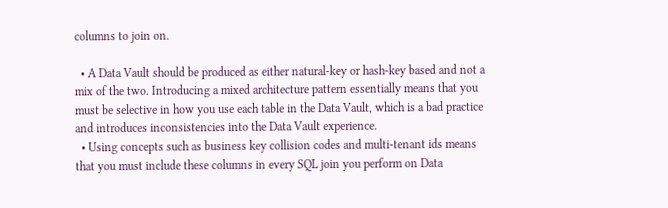columns to join on.

  • A Data Vault should be produced as either natural-key or hash-key based and not a mix of the two. Introducing a mixed architecture pattern essentially means that you must be selective in how you use each table in the Data Vault, which is a bad practice and introduces inconsistencies into the Data Vault experience.
  • Using concepts such as business key collision codes and multi-tenant ids means that you must include these columns in every SQL join you perform on Data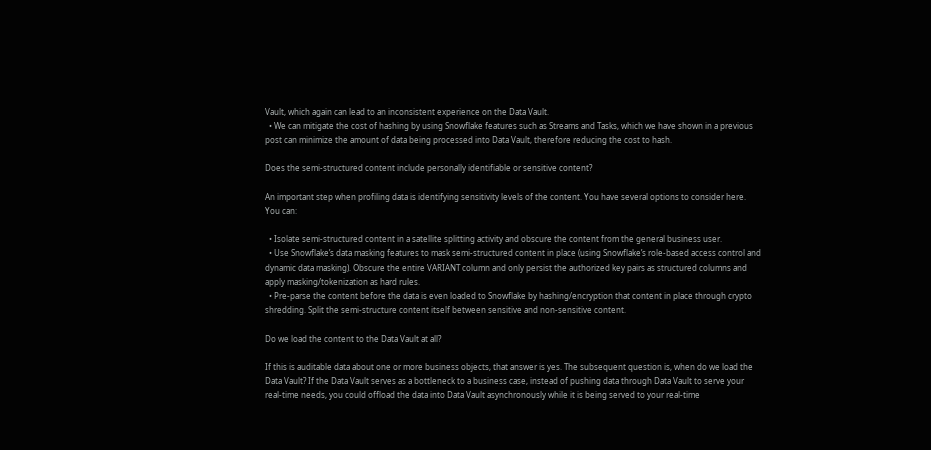Vault, which again can lead to an inconsistent experience on the Data Vault.
  • We can mitigate the cost of hashing by using Snowflake features such as Streams and Tasks, which we have shown in a previous post can minimize the amount of data being processed into Data Vault, therefore reducing the cost to hash.

Does the semi-structured content include personally identifiable or sensitive content?

An important step when profiling data is identifying sensitivity levels of the content. You have several options to consider here. You can:

  • Isolate semi-structured content in a satellite splitting activity and obscure the content from the general business user.
  • Use Snowflake’s data masking features to mask semi-structured content in place (using Snowflake’s role-based access control and dynamic data masking). Obscure the entire VARIANT column and only persist the authorized key pairs as structured columns and apply masking/tokenization as hard rules.
  • Pre-parse the content before the data is even loaded to Snowflake by hashing/encryption that content in place through crypto shredding. Split the semi-structure content itself between sensitive and non-sensitive content.

Do we load the content to the Data Vault at all?

If this is auditable data about one or more business objects, that answer is yes. The subsequent question is, when do we load the Data Vault? If the Data Vault serves as a bottleneck to a business case, instead of pushing data through Data Vault to serve your real-time needs, you could offload the data into Data Vault asynchronously while it is being served to your real-time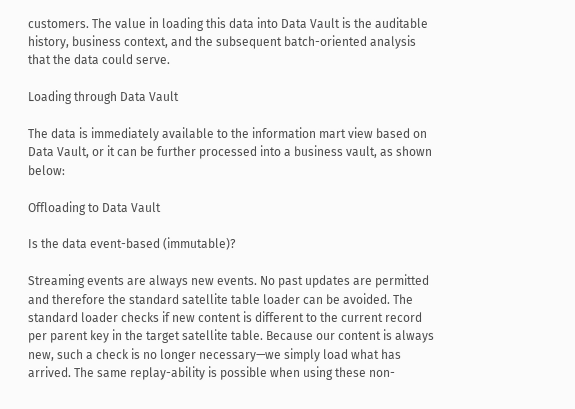customers. The value in loading this data into Data Vault is the auditable history, business context, and the subsequent batch-oriented analysis that the data could serve.

Loading through Data Vault

The data is immediately available to the information mart view based on Data Vault, or it can be further processed into a business vault, as shown below:

Offloading to Data Vault

Is the data event-based (immutable)?

Streaming events are always new events. No past updates are permitted and therefore the standard satellite table loader can be avoided. The standard loader checks if new content is different to the current record per parent key in the target satellite table. Because our content is always new, such a check is no longer necessary—we simply load what has arrived. The same replay-ability is possible when using these non-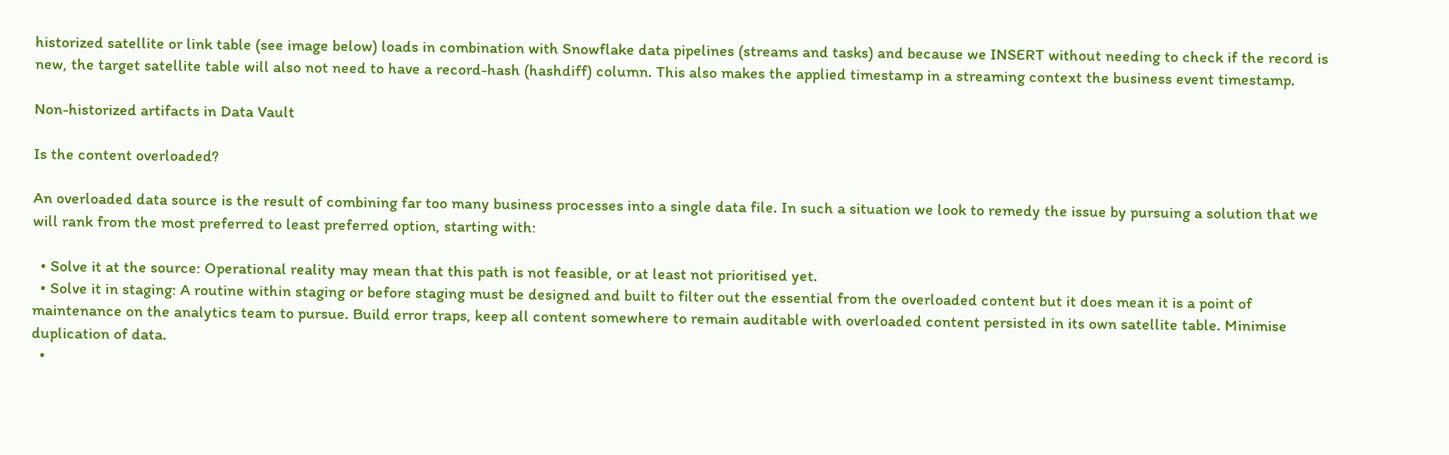historized satellite or link table (see image below) loads in combination with Snowflake data pipelines (streams and tasks) and because we INSERT without needing to check if the record is new, the target satellite table will also not need to have a record-hash (hashdiff) column. This also makes the applied timestamp in a streaming context the business event timestamp.

Non-historized artifacts in Data Vault

Is the content overloaded?

An overloaded data source is the result of combining far too many business processes into a single data file. In such a situation we look to remedy the issue by pursuing a solution that we will rank from the most preferred to least preferred option, starting with:

  • Solve it at the source: Operational reality may mean that this path is not feasible, or at least not prioritised yet.
  • Solve it in staging: A routine within staging or before staging must be designed and built to filter out the essential from the overloaded content but it does mean it is a point of maintenance on the analytics team to pursue. Build error traps, keep all content somewhere to remain auditable with overloaded content persisted in its own satellite table. Minimise duplication of data.
  •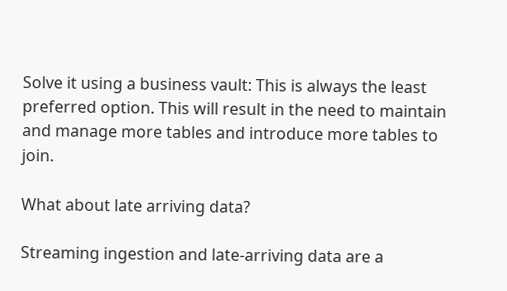Solve it using a business vault: This is always the least preferred option. This will result in the need to maintain and manage more tables and introduce more tables to join.

What about late arriving data?

Streaming ingestion and late-arriving data are a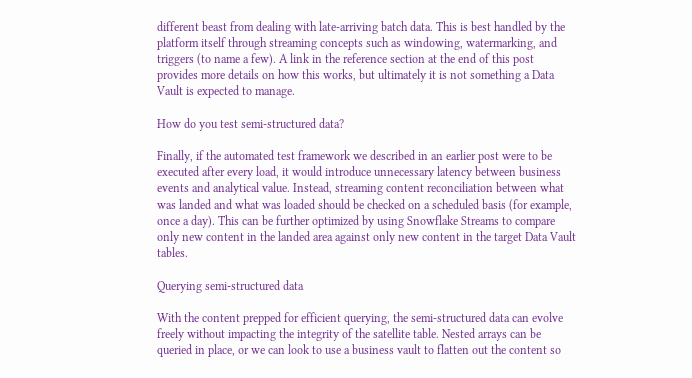different beast from dealing with late-arriving batch data. This is best handled by the platform itself through streaming concepts such as windowing, watermarking, and triggers (to name a few). A link in the reference section at the end of this post provides more details on how this works, but ultimately it is not something a Data Vault is expected to manage.

How do you test semi-structured data?

Finally, if the automated test framework we described in an earlier post were to be executed after every load, it would introduce unnecessary latency between business events and analytical value. Instead, streaming content reconciliation between what was landed and what was loaded should be checked on a scheduled basis (for example, once a day). This can be further optimized by using Snowflake Streams to compare only new content in the landed area against only new content in the target Data Vault tables.

Querying semi-structured data

With the content prepped for efficient querying, the semi-structured data can evolve freely without impacting the integrity of the satellite table. Nested arrays can be queried in place, or we can look to use a business vault to flatten out the content so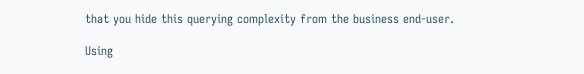that you hide this querying complexity from the business end-user.

Using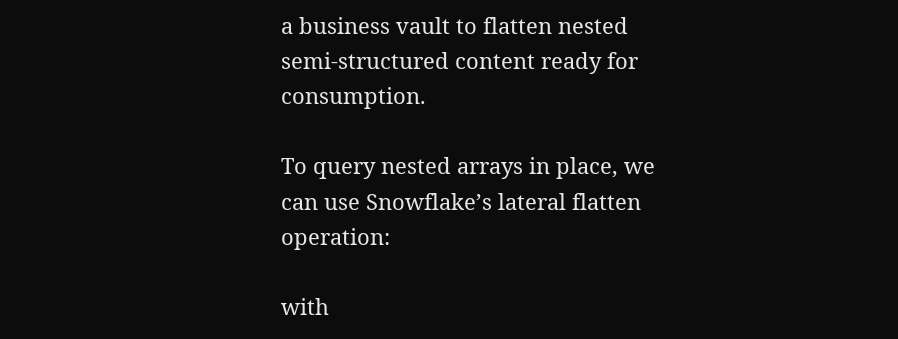a business vault to flatten nested semi-structured content ready for consumption.

To query nested arrays in place, we can use Snowflake’s lateral flatten operation:

with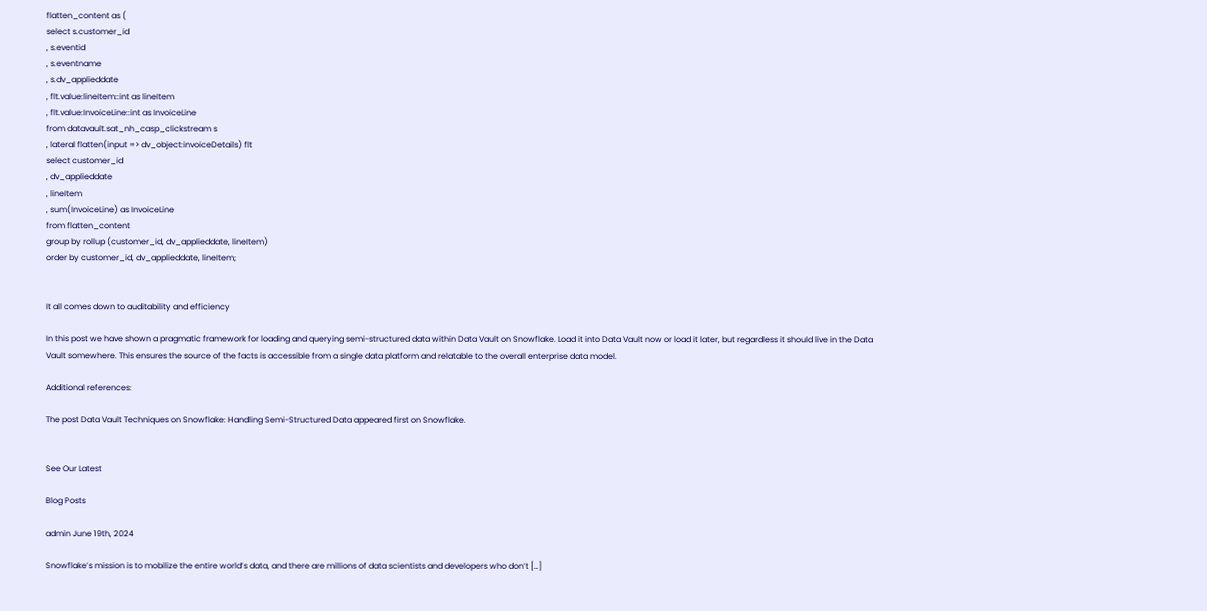flatten_content as (
select s.customer_id
, s.eventid
, s.eventname
, s.dv_applieddate
, flt.value:lineItem::int as lineItem
, flt.value:InvoiceLine::int as InvoiceLine
from datavault.sat_nh_casp_clickstream s
, lateral flatten(input => dv_object:invoiceDetails) flt
select customer_id
, dv_applieddate
, lineItem
, sum(InvoiceLine) as InvoiceLine
from flatten_content
group by rollup (customer_id, dv_applieddate, lineItem)
order by customer_id, dv_applieddate, lineItem;


It all comes down to auditability and efficiency

In this post we have shown a pragmatic framework for loading and querying semi-structured data within Data Vault on Snowflake. Load it into Data Vault now or load it later, but regardless it should live in the Data Vault somewhere. This ensures the source of the facts is accessible from a single data platform and relatable to the overall enterprise data model.

Additional references:

The post Data Vault Techniques on Snowflake: Handling Semi-Structured Data appeared first on Snowflake.


See Our Latest

Blog Posts

admin June 19th, 2024

Snowflake’s mission is to mobilize the entire world’s data, and there are millions of data scientists and developers who don’t […]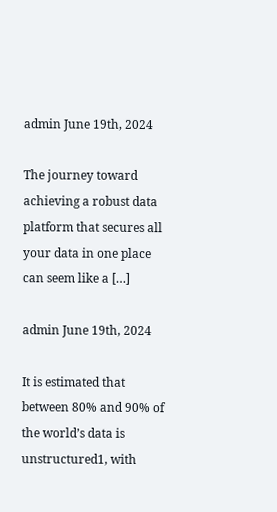admin June 19th, 2024

The journey toward achieving a robust data platform that secures all your data in one place can seem like a […]

admin June 19th, 2024

It is estimated that between 80% and 90% of the world’s data is unstructured1, with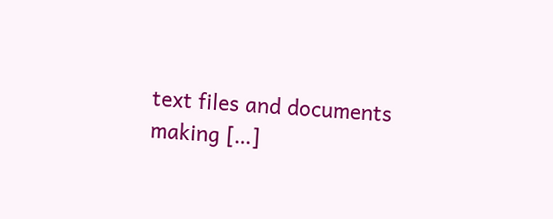text files and documents making […]